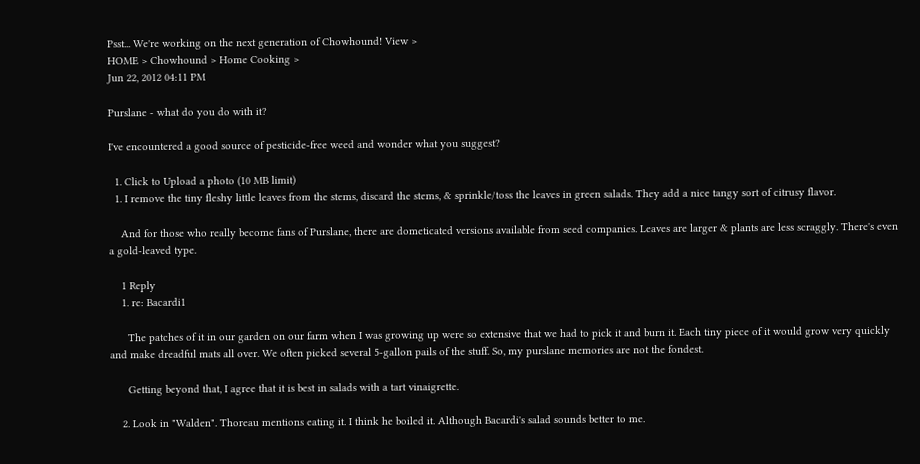Psst... We're working on the next generation of Chowhound! View >
HOME > Chowhound > Home Cooking >
Jun 22, 2012 04:11 PM

Purslane - what do you do with it?

I've encountered a good source of pesticide-free weed and wonder what you suggest?

  1. Click to Upload a photo (10 MB limit)
  1. I remove the tiny fleshy little leaves from the stems, discard the stems, & sprinkle/toss the leaves in green salads. They add a nice tangy sort of citrusy flavor.

    And for those who really become fans of Purslane, there are dometicated versions available from seed companies. Leaves are larger & plants are less scraggly. There's even a gold-leaved type.

    1 Reply
    1. re: Bacardi1

      The patches of it in our garden on our farm when I was growing up were so extensive that we had to pick it and burn it. Each tiny piece of it would grow very quickly and make dreadful mats all over. We often picked several 5-gallon pails of the stuff. So, my purslane memories are not the fondest.

      Getting beyond that, I agree that it is best in salads with a tart vinaigrette.

    2. Look in "Walden". Thoreau mentions eating it. I think he boiled it. Although Bacardi's salad sounds better to me.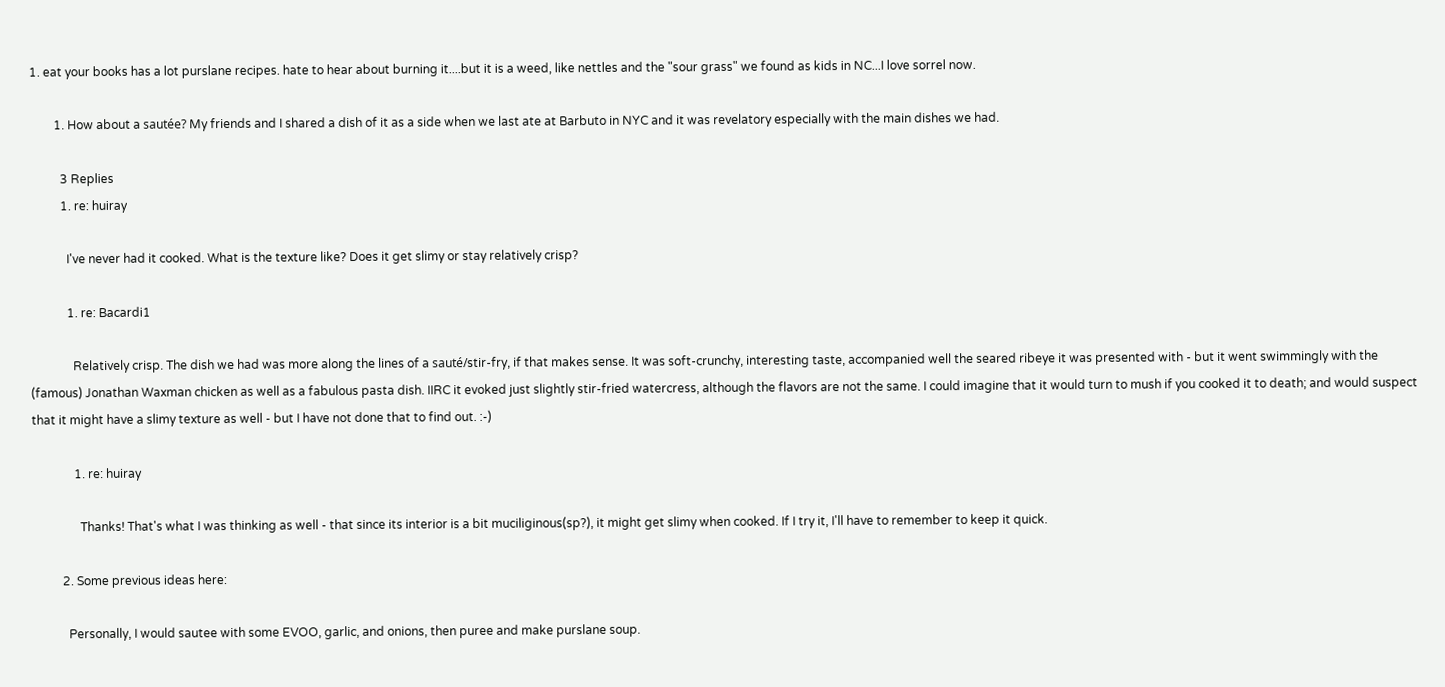1. eat your books has a lot purslane recipes. hate to hear about burning it....but it is a weed, like nettles and the "sour grass" we found as kids in NC...I love sorrel now.

        1. How about a sautée? My friends and I shared a dish of it as a side when we last ate at Barbuto in NYC and it was revelatory especially with the main dishes we had.

          3 Replies
          1. re: huiray

            I've never had it cooked. What is the texture like? Does it get slimy or stay relatively crisp?

            1. re: Bacardi1

              Relatively crisp. The dish we had was more along the lines of a sauté/stir-fry, if that makes sense. It was soft-crunchy, interesting taste, accompanied well the seared ribeye it was presented with - but it went swimmingly with the (famous) Jonathan Waxman chicken as well as a fabulous pasta dish. IIRC it evoked just slightly stir-fried watercress, although the flavors are not the same. I could imagine that it would turn to mush if you cooked it to death; and would suspect that it might have a slimy texture as well - but I have not done that to find out. :-)

              1. re: huiray

                Thanks! That's what I was thinking as well - that since its interior is a bit muciliginous(sp?), it might get slimy when cooked. If I try it, I'll have to remember to keep it quick.

          2. Some previous ideas here:

            Personally, I would sautee with some EVOO, garlic, and onions, then puree and make purslane soup.